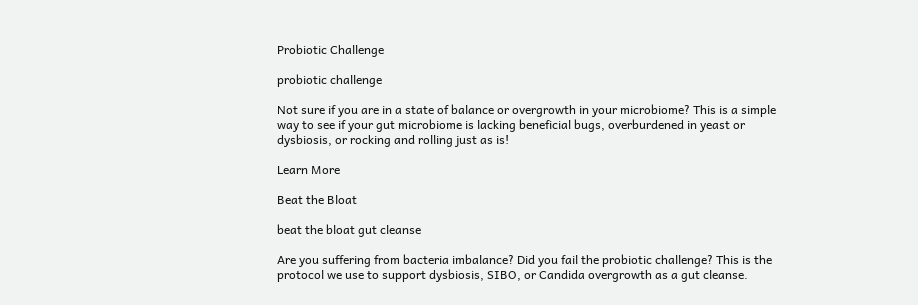Probiotic Challenge

probiotic challenge

Not sure if you are in a state of balance or overgrowth in your microbiome? This is a simple way to see if your gut microbiome is lacking beneficial bugs, overburdened in yeast or dysbiosis, or rocking and rolling just as is!

Learn More

Beat the Bloat

beat the bloat gut cleanse

Are you suffering from bacteria imbalance? Did you fail the probiotic challenge? This is the protocol we use to support dysbiosis, SIBO, or Candida overgrowth as a gut cleanse.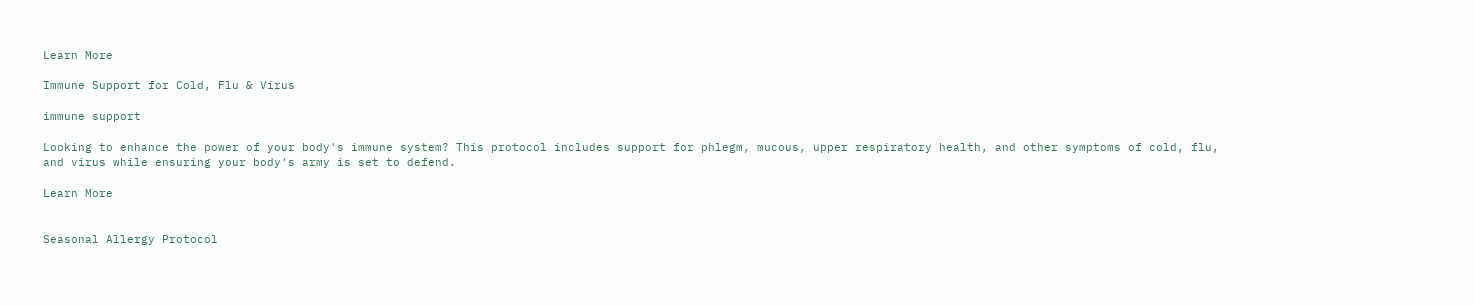Learn More

Immune Support for Cold, Flu & Virus

immune support

Looking to enhance the power of your body's immune system? This protocol includes support for phlegm, mucous, upper respiratory health, and other symptoms of cold, flu, and virus while ensuring your body's army is set to defend.

Learn More


Seasonal Allergy Protocol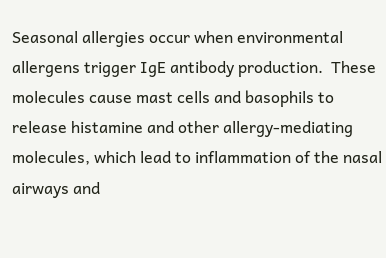Seasonal allergies occur when environmental allergens trigger IgE antibody production.  These molecules cause mast cells and basophils to release histamine and other allergy-mediating molecules, which lead to inflammation of the nasal airways and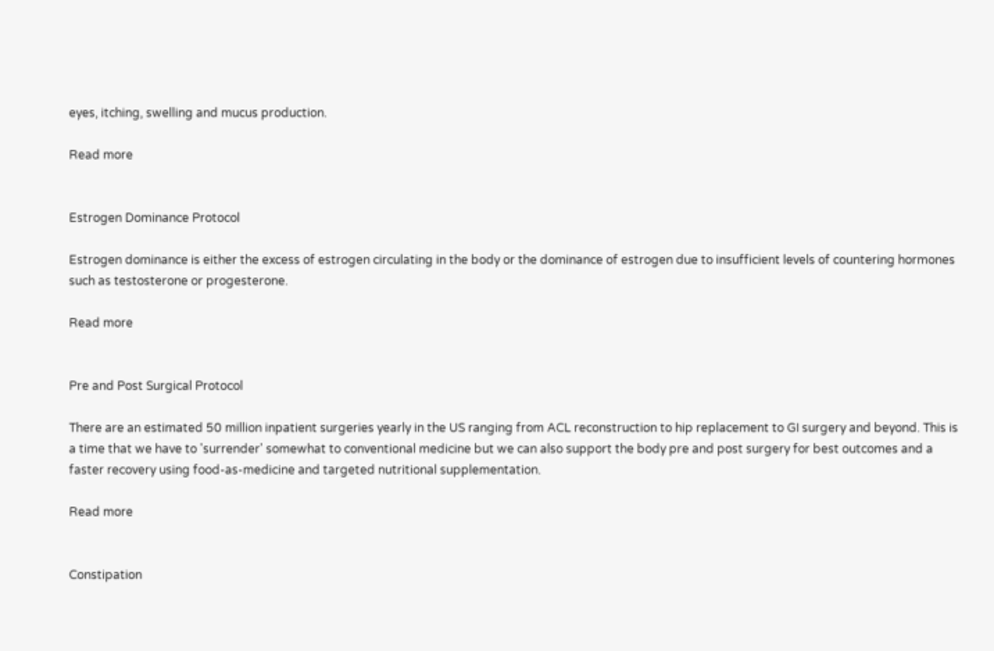eyes, itching, swelling and mucus production.

Read more


Estrogen Dominance Protocol

Estrogen dominance is either the excess of estrogen circulating in the body or the dominance of estrogen due to insufficient levels of countering hormones such as testosterone or progesterone.

Read more


Pre and Post Surgical Protocol

There are an estimated 50 million inpatient surgeries yearly in the US ranging from ACL reconstruction to hip replacement to GI surgery and beyond. This is a time that we have to 'surrender' somewhat to conventional medicine but we can also support the body pre and post surgery for best outcomes and a faster recovery using food-as-medicine and targeted nutritional supplementation.

Read more


Constipation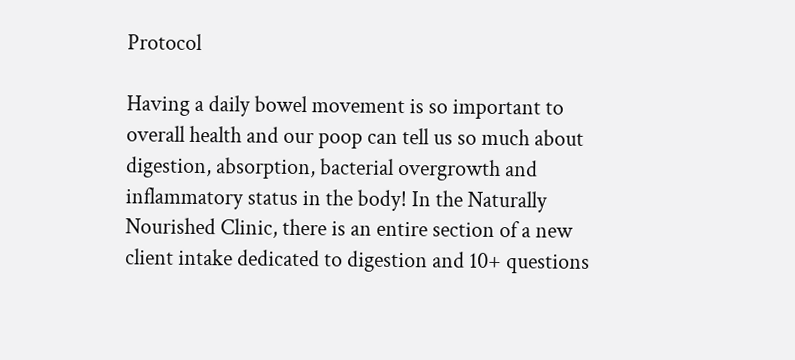Protocol

Having a daily bowel movement is so important to overall health and our poop can tell us so much about digestion, absorption, bacterial overgrowth and inflammatory status in the body! In the Naturally Nourished Clinic, there is an entire section of a new client intake dedicated to digestion and 10+ questions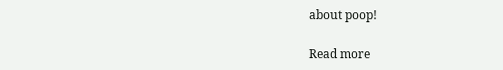about poop!

Read more